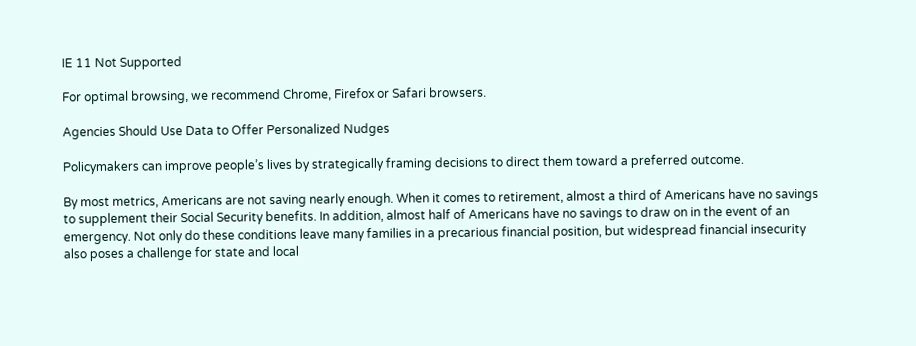IE 11 Not Supported

For optimal browsing, we recommend Chrome, Firefox or Safari browsers.

Agencies Should Use Data to Offer Personalized Nudges

Policymakers can improve people’s lives by strategically framing decisions to direct them toward a preferred outcome.

By most metrics, Americans are not saving nearly enough. When it comes to retirement, almost a third of Americans have no savings to supplement their Social Security benefits. In addition, almost half of Americans have no savings to draw on in the event of an emergency. Not only do these conditions leave many families in a precarious financial position, but widespread financial insecurity also poses a challenge for state and local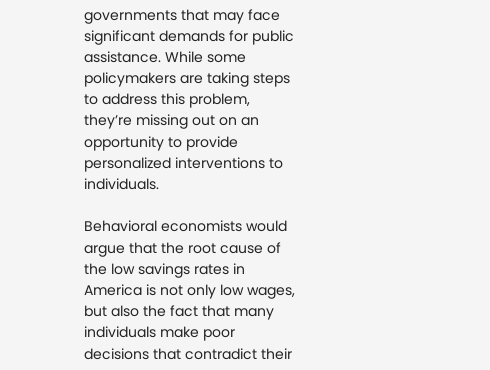governments that may face significant demands for public assistance. While some policymakers are taking steps to address this problem, they’re missing out on an opportunity to provide personalized interventions to individuals.

Behavioral economists would argue that the root cause of the low savings rates in America is not only low wages, but also the fact that many individuals make poor decisions that contradict their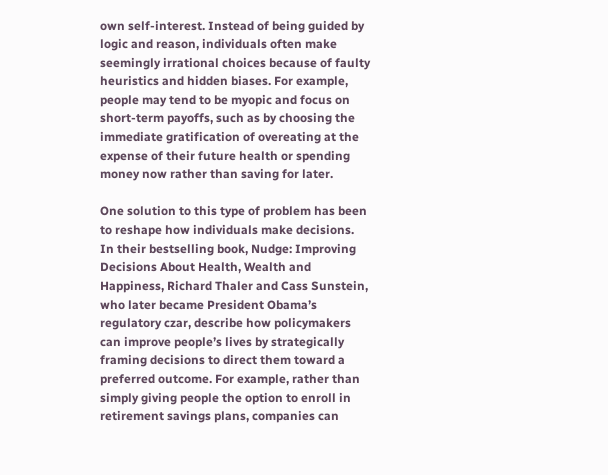own self-interest. Instead of being guided by logic and reason, individuals often make seemingly irrational choices because of faulty heuristics and hidden biases. For example, people may tend to be myopic and focus on short-term payoffs, such as by choosing the immediate gratification of overeating at the expense of their future health or spending money now rather than saving for later.

One solution to this type of problem has been to reshape how individuals make decisions. In their bestselling book, Nudge: Improving Decisions About Health, Wealth and Happiness, Richard Thaler and Cass Sunstein, who later became President Obama’s regulatory czar, describe how policymakers can improve people’s lives by strategically framing decisions to direct them toward a preferred outcome. For example, rather than simply giving people the option to enroll in retirement savings plans, companies can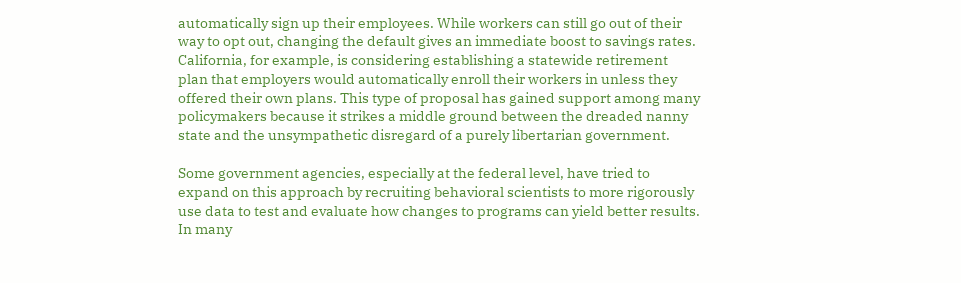automatically sign up their employees. While workers can still go out of their way to opt out, changing the default gives an immediate boost to savings rates. California, for example, is considering establishing a statewide retirement plan that employers would automatically enroll their workers in unless they offered their own plans. This type of proposal has gained support among many policymakers because it strikes a middle ground between the dreaded nanny state and the unsympathetic disregard of a purely libertarian government.

Some government agencies, especially at the federal level, have tried to expand on this approach by recruiting behavioral scientists to more rigorously use data to test and evaluate how changes to programs can yield better results. In many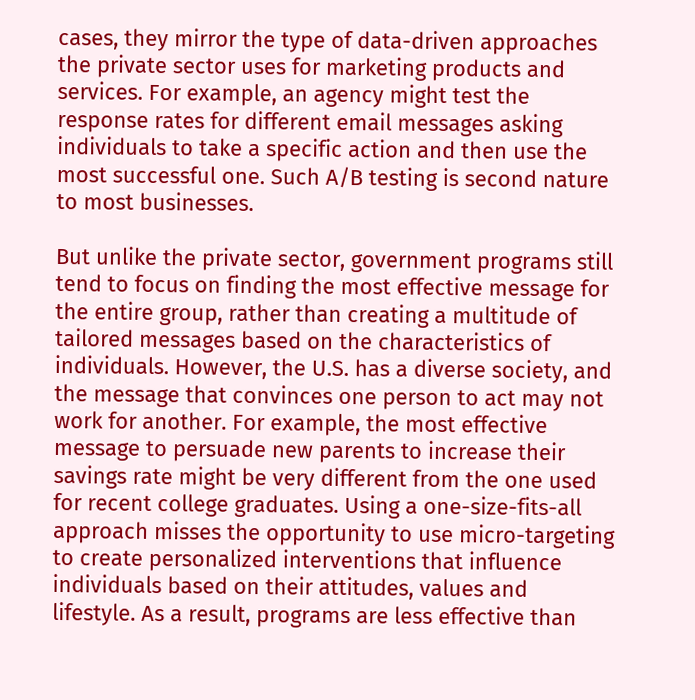cases, they mirror the type of data-driven approaches the private sector uses for marketing products and services. For example, an agency might test the response rates for different email messages asking individuals to take a specific action and then use the most successful one. Such A/B testing is second nature to most businesses.

But unlike the private sector, government programs still tend to focus on finding the most effective message for the entire group, rather than creating a multitude of tailored messages based on the characteristics of individuals. However, the U.S. has a diverse society, and the message that convinces one person to act may not work for another. For example, the most effective message to persuade new parents to increase their savings rate might be very different from the one used for recent college graduates. Using a one-size-fits-all approach misses the opportunity to use micro-targeting to create personalized interventions that influence individuals based on their attitudes, values and lifestyle. As a result, programs are less effective than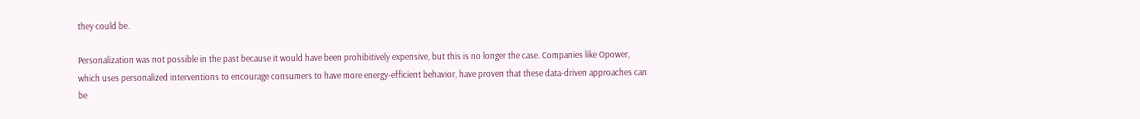they could be.

Personalization was not possible in the past because it would have been prohibitively expensive, but this is no longer the case. Companies like Opower, which uses personalized interventions to encourage consumers to have more energy-efficient behavior, have proven that these data-driven approaches can be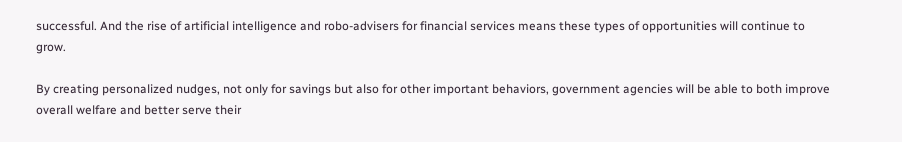successful. And the rise of artificial intelligence and robo-advisers for financial services means these types of opportunities will continue to grow.

By creating personalized nudges, not only for savings but also for other important behaviors, government agencies will be able to both improve overall welfare and better serve their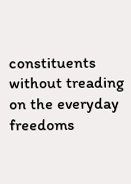constituents without treading on the everyday freedoms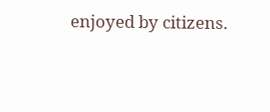enjoyed by citizens.